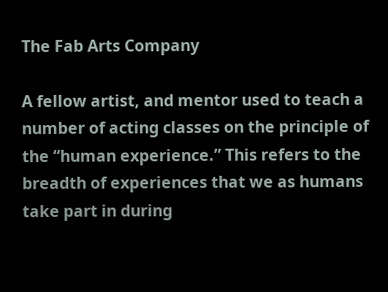The Fab Arts Company

A fellow artist, and mentor used to teach a number of acting classes on the principle of the “human experience.” This refers to the breadth of experiences that we as humans take part in during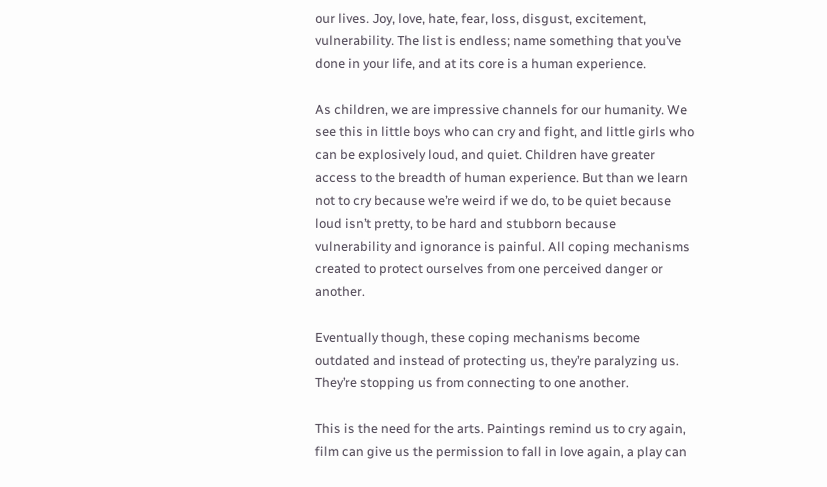our lives. Joy, love, hate, fear, loss, disgust, excitement, vulnerability. The list is endless; name something that you’ve done in your life, and at its core is a human experience.

As children, we are impressive channels for our humanity. We see this in little boys who can cry and fight, and little girls who can be explosively loud, and quiet. Children have greater access to the breadth of human experience. But than we learn not to cry because we’re weird if we do, to be quiet because loud isn’t pretty, to be hard and stubborn because vulnerability and ignorance is painful. All coping mechanisms created to protect ourselves from one perceived danger or another.

Eventually though, these coping mechanisms become outdated and instead of protecting us, they’re paralyzing us. They’re stopping us from connecting to one another.

This is the need for the arts. Paintings remind us to cry again, film can give us the permission to fall in love again, a play can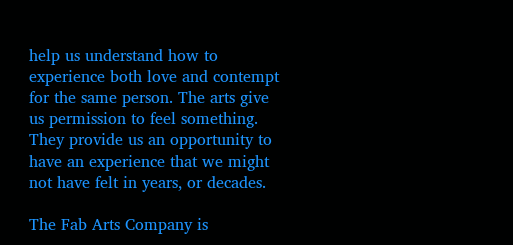help us understand how to experience both love and contempt for the same person. The arts give us permission to feel something. They provide us an opportunity to have an experience that we might not have felt in years, or decades.

The Fab Arts Company is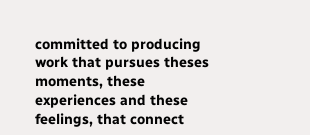committed to producing work that pursues theses moments, these experiences and these feelings, that connect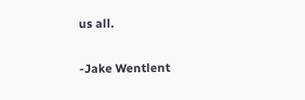us all.

-Jake Wentlent